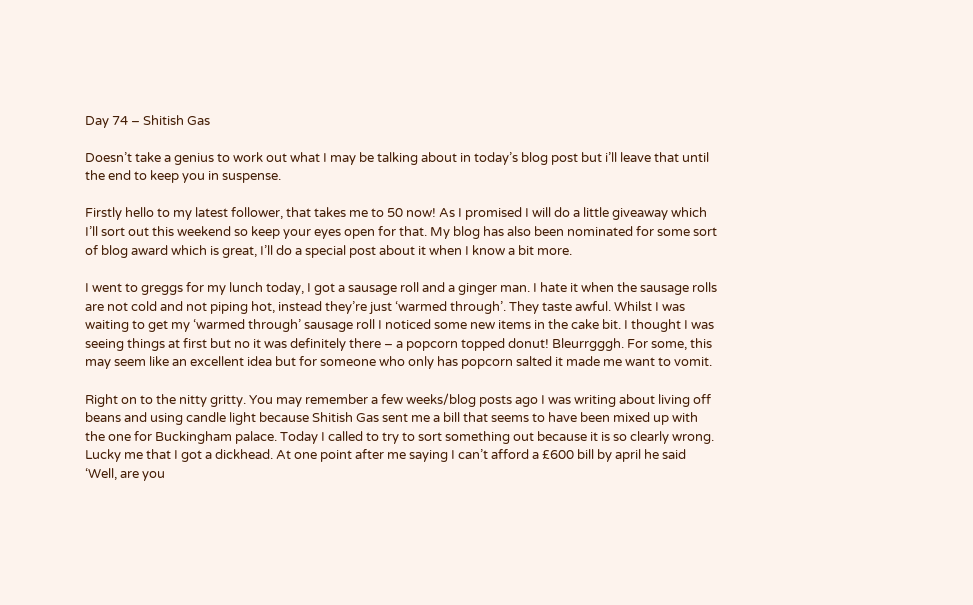Day 74 – Shitish Gas

Doesn’t take a genius to work out what I may be talking about in today’s blog post but i’ll leave that until the end to keep you in suspense.

Firstly hello to my latest follower, that takes me to 50 now! As I promised I will do a little giveaway which I’ll sort out this weekend so keep your eyes open for that. My blog has also been nominated for some sort of blog award which is great, I’ll do a special post about it when I know a bit more.

I went to greggs for my lunch today, I got a sausage roll and a ginger man. I hate it when the sausage rolls are not cold and not piping hot, instead they’re just ‘warmed through’. They taste awful. Whilst I was waiting to get my ‘warmed through’ sausage roll I noticed some new items in the cake bit. I thought I was seeing things at first but no it was definitely there – a popcorn topped donut! Bleurrgggh. For some, this may seem like an excellent idea but for someone who only has popcorn salted it made me want to vomit.

Right on to the nitty gritty. You may remember a few weeks/blog posts ago I was writing about living off beans and using candle light because Shitish Gas sent me a bill that seems to have been mixed up with the one for Buckingham palace. Today I called to try to sort something out because it is so clearly wrong. Lucky me that I got a dickhead. At one point after me saying I can’t afford a £600 bill by april he said ‘Well, are you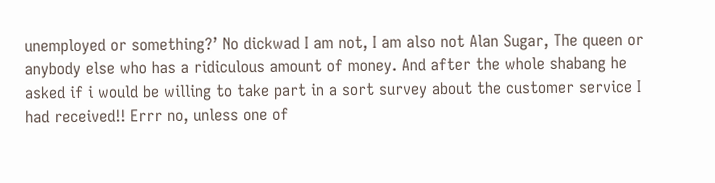unemployed or something?’ No dickwad I am not, I am also not Alan Sugar, The queen or anybody else who has a ridiculous amount of money. And after the whole shabang he asked if i would be willing to take part in a sort survey about the customer service I had received!! Errr no, unless one of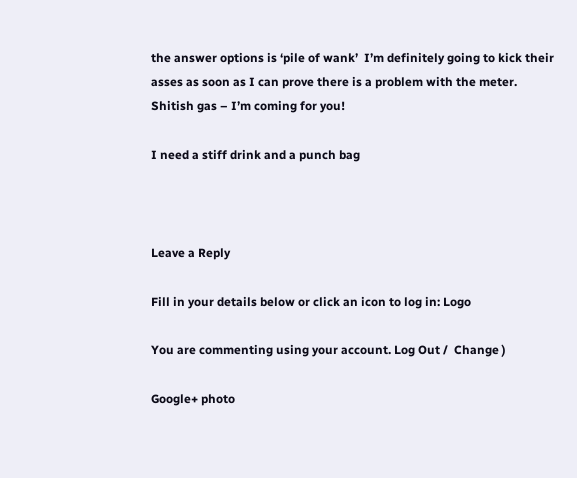the answer options is ‘pile of wank’  I’m definitely going to kick their asses as soon as I can prove there is a problem with the meter. Shitish gas – I’m coming for you!

I need a stiff drink and a punch bag



Leave a Reply

Fill in your details below or click an icon to log in: Logo

You are commenting using your account. Log Out /  Change )

Google+ photo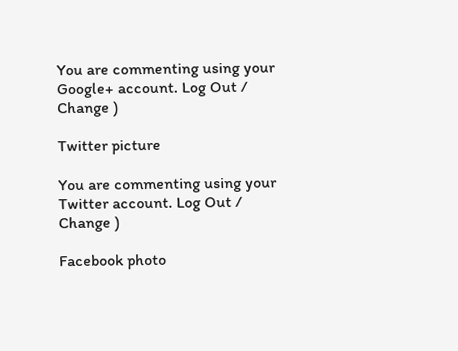You are commenting using your Google+ account. Log Out /  Change )

Twitter picture

You are commenting using your Twitter account. Log Out /  Change )

Facebook photo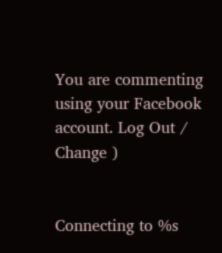You are commenting using your Facebook account. Log Out /  Change )


Connecting to %s